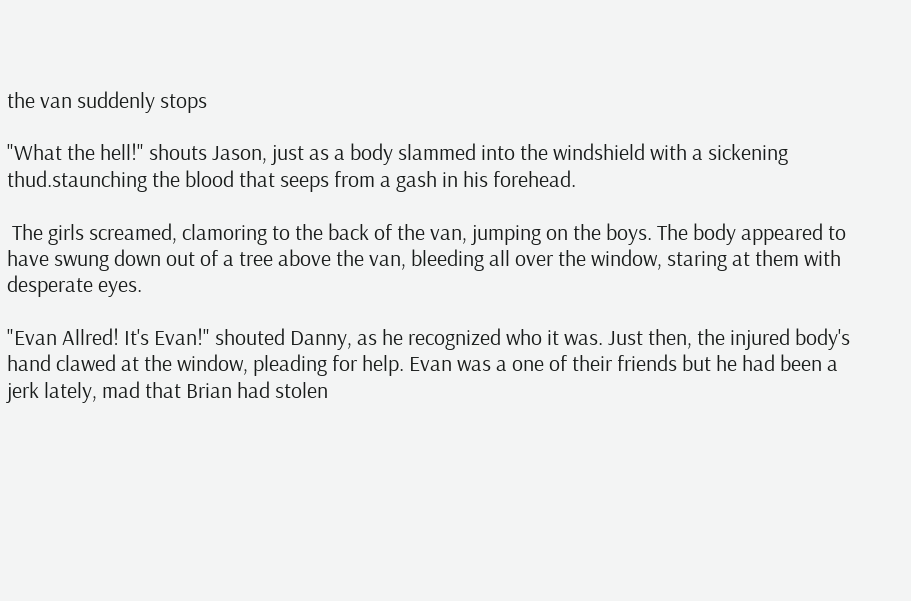the van suddenly stops

"What the hell!" shouts Jason, just as a body slammed into the windshield with a sickening thud.staunching the blood that seeps from a gash in his forehead.

 The girls screamed, clamoring to the back of the van, jumping on the boys. The body appeared to have swung down out of a tree above the van, bleeding all over the window, staring at them with desperate eyes.

"Evan Allred! It's Evan!" shouted Danny, as he recognized who it was. Just then, the injured body's hand clawed at the window, pleading for help. Evan was a one of their friends but he had been a jerk lately, mad that Brian had stolen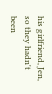his girlfriend, Jen, so they hadn't been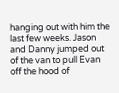hanging out with him the last few weeks. Jason and Danny jumped out of the van to pull Evan off the hood of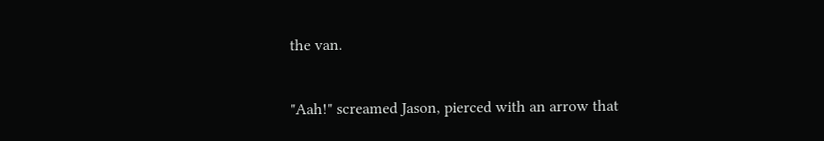the van.

"Aah!" screamed Jason, pierced with an arrow that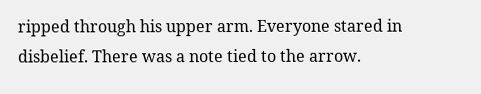ripped through his upper arm. Everyone stared in disbelief. There was a note tied to the arrow.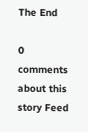The End

0 comments about this story Feed